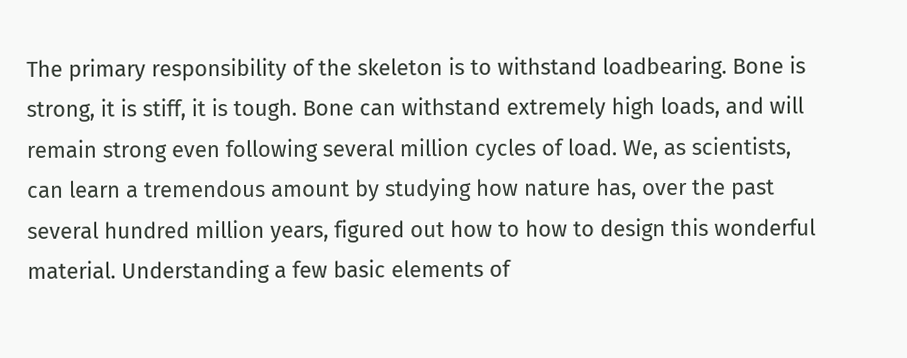The primary responsibility of the skeleton is to withstand loadbearing. Bone is strong, it is stiff, it is tough. Bone can withstand extremely high loads, and will remain strong even following several million cycles of load. We, as scientists, can learn a tremendous amount by studying how nature has, over the past several hundred million years, figured out how to how to design this wonderful material. Understanding a few basic elements of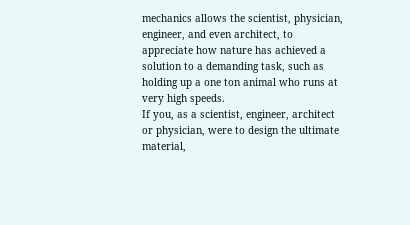mechanics allows the scientist, physician, engineer, and even architect, to appreciate how nature has achieved a solution to a demanding task, such as holding up a one ton animal who runs at very high speeds.
If you, as a scientist, engineer, architect or physician, were to design the ultimate material,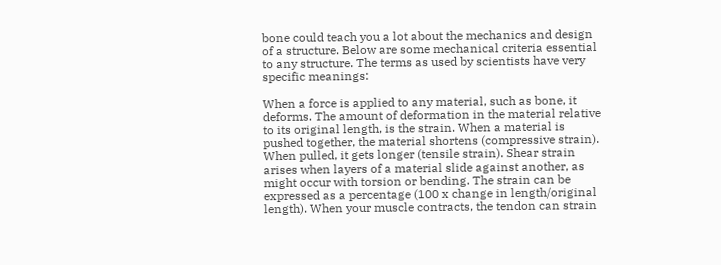bone could teach you a lot about the mechanics and design of a structure. Below are some mechanical criteria essential to any structure. The terms as used by scientists have very specific meanings:

When a force is applied to any material, such as bone, it deforms. The amount of deformation in the material relative to its original length, is the strain. When a material is pushed together, the material shortens (compressive strain). When pulled, it gets longer (tensile strain). Shear strain arises when layers of a material slide against another, as might occur with torsion or bending. The strain can be expressed as a percentage (100 x change in length/original length). When your muscle contracts, the tendon can strain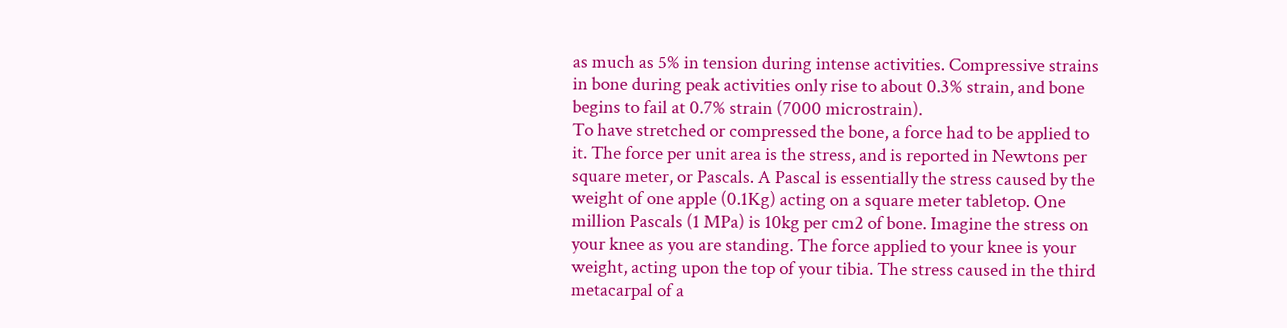as much as 5% in tension during intense activities. Compressive strains in bone during peak activities only rise to about 0.3% strain, and bone begins to fail at 0.7% strain (7000 microstrain).
To have stretched or compressed the bone, a force had to be applied to it. The force per unit area is the stress, and is reported in Newtons per square meter, or Pascals. A Pascal is essentially the stress caused by the weight of one apple (0.1Kg) acting on a square meter tabletop. One million Pascals (1 MPa) is 10kg per cm2 of bone. Imagine the stress on your knee as you are standing. The force applied to your knee is your weight, acting upon the top of your tibia. The stress caused in the third metacarpal of a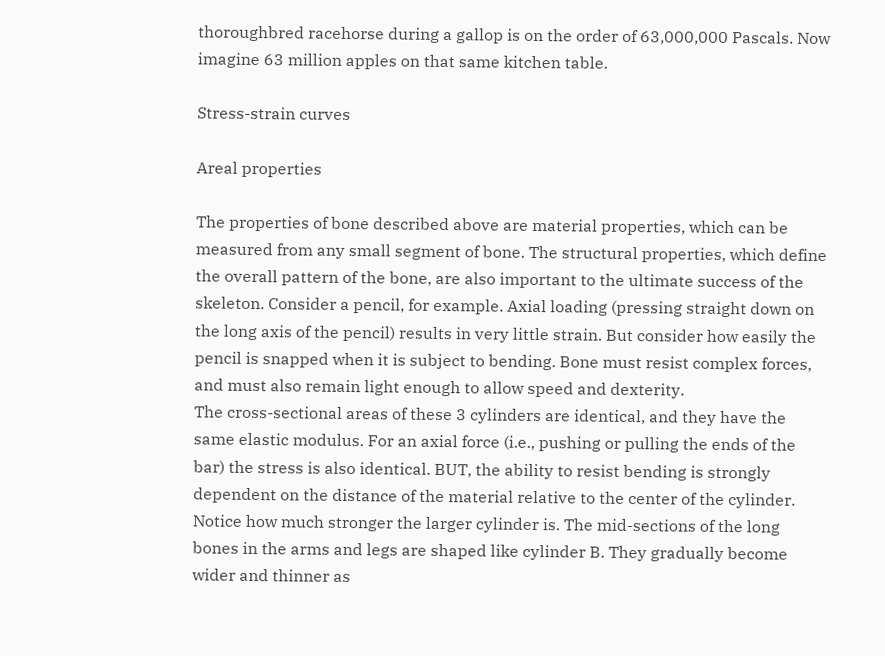thoroughbred racehorse during a gallop is on the order of 63,000,000 Pascals. Now imagine 63 million apples on that same kitchen table.

Stress-strain curves

Areal properties

The properties of bone described above are material properties, which can be measured from any small segment of bone. The structural properties, which define the overall pattern of the bone, are also important to the ultimate success of the skeleton. Consider a pencil, for example. Axial loading (pressing straight down on the long axis of the pencil) results in very little strain. But consider how easily the pencil is snapped when it is subject to bending. Bone must resist complex forces, and must also remain light enough to allow speed and dexterity.
The cross-sectional areas of these 3 cylinders are identical, and they have the same elastic modulus. For an axial force (i.e., pushing or pulling the ends of the bar) the stress is also identical. BUT, the ability to resist bending is strongly dependent on the distance of the material relative to the center of the cylinder. Notice how much stronger the larger cylinder is. The mid-sections of the long bones in the arms and legs are shaped like cylinder B. They gradually become wider and thinner as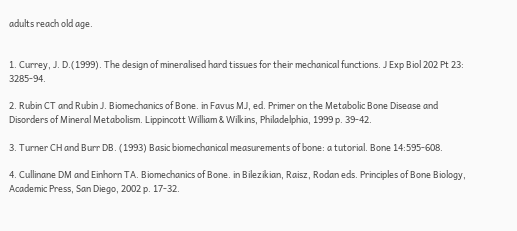adults reach old age.


1. Currey, J. D.(1999). The design of mineralised hard tissues for their mechanical functions. J Exp Biol 202 Pt 23: 3285-94.

2. Rubin CT and Rubin J. Biomechanics of Bone. in Favus MJ, ed. Primer on the Metabolic Bone Disease and Disorders of Mineral Metabolism. Lippincott William & Wilkins, Philadelphia, 1999 p. 39-42.

3. Turner CH and Burr DB. (1993) Basic biomechanical measurements of bone: a tutorial. Bone 14:595-608.

4. Cullinane DM and Einhorn TA. Biomechanics of Bone. in Bilezikian, Raisz, Rodan eds. Principles of Bone Biology, Academic Press, San Diego, 2002 p. 17-32.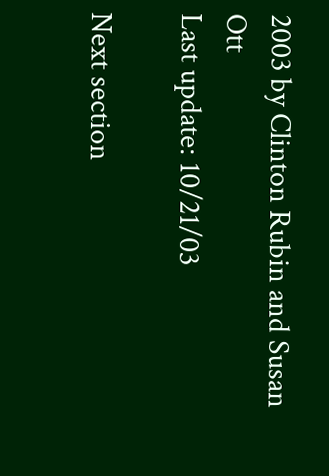2003 by Clinton Rubin and Susan Ott
Last update: 10/21/03

Next section